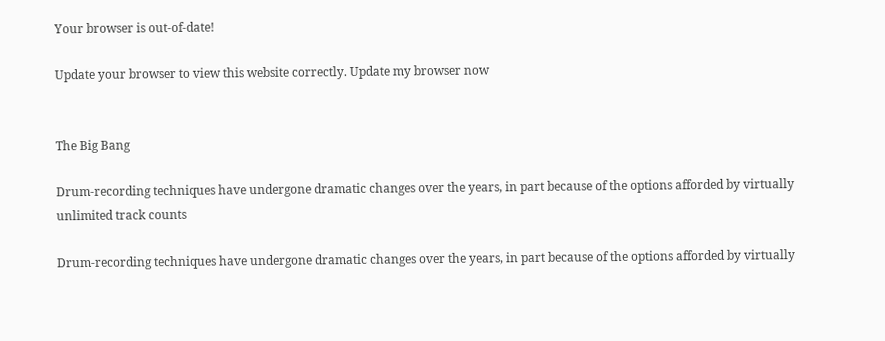Your browser is out-of-date!

Update your browser to view this website correctly. Update my browser now


The Big Bang

Drum-recording techniques have undergone dramatic changes over the years, in part because of the options afforded by virtually unlimited track counts

Drum-recording techniques have undergone dramatic changes over the years, in part because of the options afforded by virtually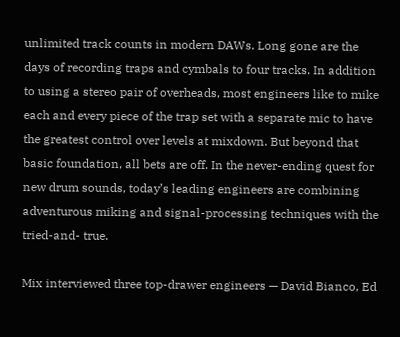unlimited track counts in modern DAWs. Long gone are the days of recording traps and cymbals to four tracks. In addition to using a stereo pair of overheads, most engineers like to mike each and every piece of the trap set with a separate mic to have the greatest control over levels at mixdown. But beyond that basic foundation, all bets are off. In the never-ending quest for new drum sounds, today’s leading engineers are combining adventurous miking and signal-processing techniques with the tried-and- true.

Mix interviewed three top-drawer engineers — David Bianco, Ed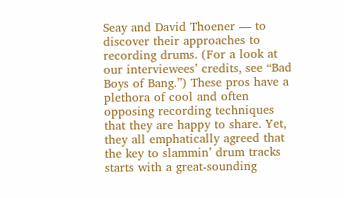Seay and David Thoener — to discover their approaches to recording drums. (For a look at our interviewees’ credits, see “Bad Boys of Bang.”) These pros have a plethora of cool and often opposing recording techniques that they are happy to share. Yet, they all emphatically agreed that the key to slammin’ drum tracks starts with a great-sounding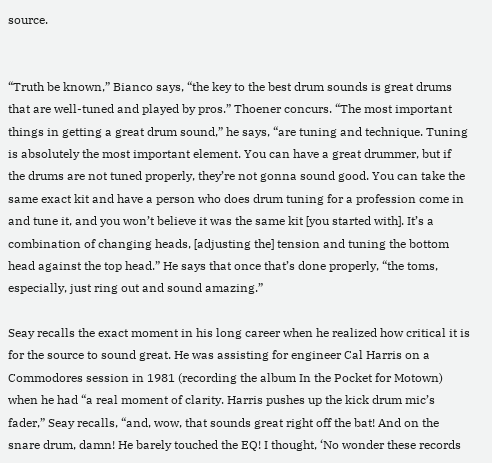source.


“Truth be known,” Bianco says, “the key to the best drum sounds is great drums that are well-tuned and played by pros.” Thoener concurs. “The most important things in getting a great drum sound,” he says, “are tuning and technique. Tuning is absolutely the most important element. You can have a great drummer, but if the drums are not tuned properly, they’re not gonna sound good. You can take the same exact kit and have a person who does drum tuning for a profession come in and tune it, and you won’t believe it was the same kit [you started with]. It’s a combination of changing heads, [adjusting the] tension and tuning the bottom head against the top head.” He says that once that’s done properly, “the toms, especially, just ring out and sound amazing.”

Seay recalls the exact moment in his long career when he realized how critical it is for the source to sound great. He was assisting for engineer Cal Harris on a Commodores session in 1981 (recording the album In the Pocket for Motown) when he had “a real moment of clarity. Harris pushes up the kick drum mic’s fader,” Seay recalls, “and, wow, that sounds great right off the bat! And on the snare drum, damn! He barely touched the EQ! I thought, ‘No wonder these records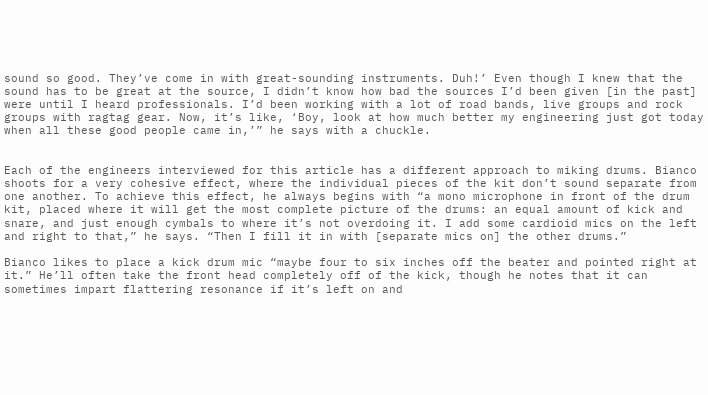sound so good. They’ve come in with great-sounding instruments. Duh!’ Even though I knew that the sound has to be great at the source, I didn’t know how bad the sources I’d been given [in the past] were until I heard professionals. I’d been working with a lot of road bands, live groups and rock groups with ragtag gear. Now, it’s like, ‘Boy, look at how much better my engineering just got today when all these good people came in,’” he says with a chuckle.


Each of the engineers interviewed for this article has a different approach to miking drums. Bianco shoots for a very cohesive effect, where the individual pieces of the kit don’t sound separate from one another. To achieve this effect, he always begins with “a mono microphone in front of the drum kit, placed where it will get the most complete picture of the drums: an equal amount of kick and snare, and just enough cymbals to where it’s not overdoing it. I add some cardioid mics on the left and right to that,” he says. “Then I fill it in with [separate mics on] the other drums.”

Bianco likes to place a kick drum mic “maybe four to six inches off the beater and pointed right at it.” He’ll often take the front head completely off of the kick, though he notes that it can sometimes impart flattering resonance if it’s left on and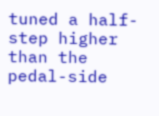tuned a half-step higher than the pedal-side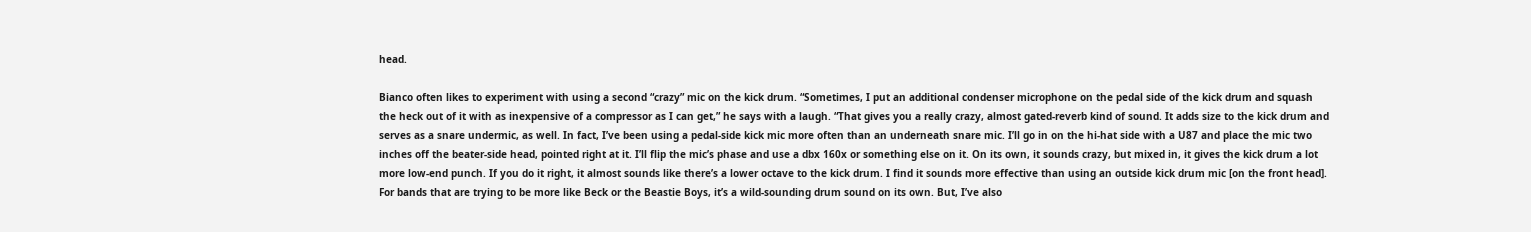head.

Bianco often likes to experiment with using a second “crazy” mic on the kick drum. “Sometimes, I put an additional condenser microphone on the pedal side of the kick drum and squash the heck out of it with as inexpensive of a compressor as I can get,” he says with a laugh. “That gives you a really crazy, almost gated-reverb kind of sound. It adds size to the kick drum and serves as a snare undermic, as well. In fact, I’ve been using a pedal-side kick mic more often than an underneath snare mic. I’ll go in on the hi-hat side with a U87 and place the mic two inches off the beater-side head, pointed right at it. I’ll flip the mic’s phase and use a dbx 160x or something else on it. On its own, it sounds crazy, but mixed in, it gives the kick drum a lot more low-end punch. If you do it right, it almost sounds like there’s a lower octave to the kick drum. I find it sounds more effective than using an outside kick drum mic [on the front head]. For bands that are trying to be more like Beck or the Beastie Boys, it’s a wild-sounding drum sound on its own. But, I’ve also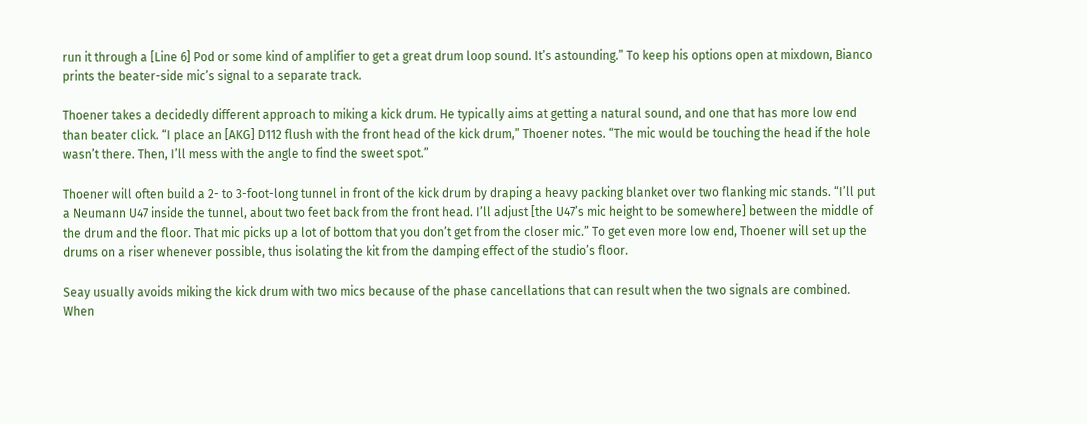run it through a [Line 6] Pod or some kind of amplifier to get a great drum loop sound. It’s astounding.” To keep his options open at mixdown, Bianco prints the beater-side mic’s signal to a separate track.

Thoener takes a decidedly different approach to miking a kick drum. He typically aims at getting a natural sound, and one that has more low end than beater click. “I place an [AKG] D112 flush with the front head of the kick drum,” Thoener notes. “The mic would be touching the head if the hole wasn’t there. Then, I’ll mess with the angle to find the sweet spot.”

Thoener will often build a 2- to 3-foot-long tunnel in front of the kick drum by draping a heavy packing blanket over two flanking mic stands. “I’ll put a Neumann U47 inside the tunnel, about two feet back from the front head. I’ll adjust [the U47’s mic height to be somewhere] between the middle of the drum and the floor. That mic picks up a lot of bottom that you don’t get from the closer mic.” To get even more low end, Thoener will set up the drums on a riser whenever possible, thus isolating the kit from the damping effect of the studio’s floor.

Seay usually avoids miking the kick drum with two mics because of the phase cancellations that can result when the two signals are combined. When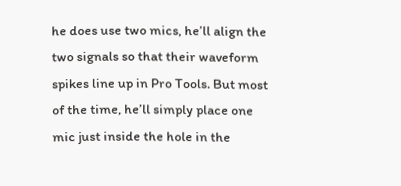he does use two mics, he’ll align the two signals so that their waveform spikes line up in Pro Tools. But most of the time, he’ll simply place one mic just inside the hole in the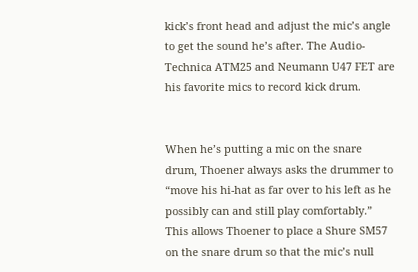kick’s front head and adjust the mic’s angle to get the sound he’s after. The Audio-Technica ATM25 and Neumann U47 FET are his favorite mics to record kick drum.


When he’s putting a mic on the snare drum, Thoener always asks the drummer to “move his hi-hat as far over to his left as he possibly can and still play comfortably.” This allows Thoener to place a Shure SM57 on the snare drum so that the mic’s null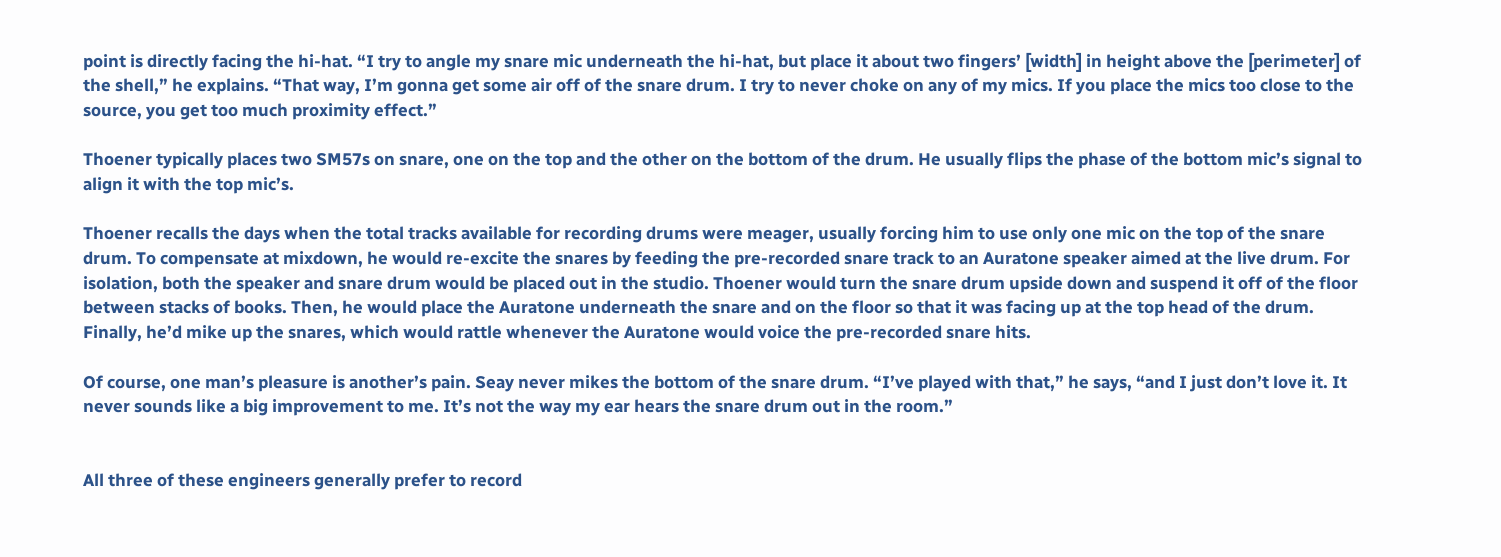point is directly facing the hi-hat. “I try to angle my snare mic underneath the hi-hat, but place it about two fingers’ [width] in height above the [perimeter] of the shell,” he explains. “That way, I’m gonna get some air off of the snare drum. I try to never choke on any of my mics. If you place the mics too close to the source, you get too much proximity effect.”

Thoener typically places two SM57s on snare, one on the top and the other on the bottom of the drum. He usually flips the phase of the bottom mic’s signal to align it with the top mic’s.

Thoener recalls the days when the total tracks available for recording drums were meager, usually forcing him to use only one mic on the top of the snare drum. To compensate at mixdown, he would re-excite the snares by feeding the pre-recorded snare track to an Auratone speaker aimed at the live drum. For isolation, both the speaker and snare drum would be placed out in the studio. Thoener would turn the snare drum upside down and suspend it off of the floor between stacks of books. Then, he would place the Auratone underneath the snare and on the floor so that it was facing up at the top head of the drum. Finally, he’d mike up the snares, which would rattle whenever the Auratone would voice the pre-recorded snare hits.

Of course, one man’s pleasure is another’s pain. Seay never mikes the bottom of the snare drum. “I’ve played with that,” he says, “and I just don’t love it. It never sounds like a big improvement to me. It’s not the way my ear hears the snare drum out in the room.”


All three of these engineers generally prefer to record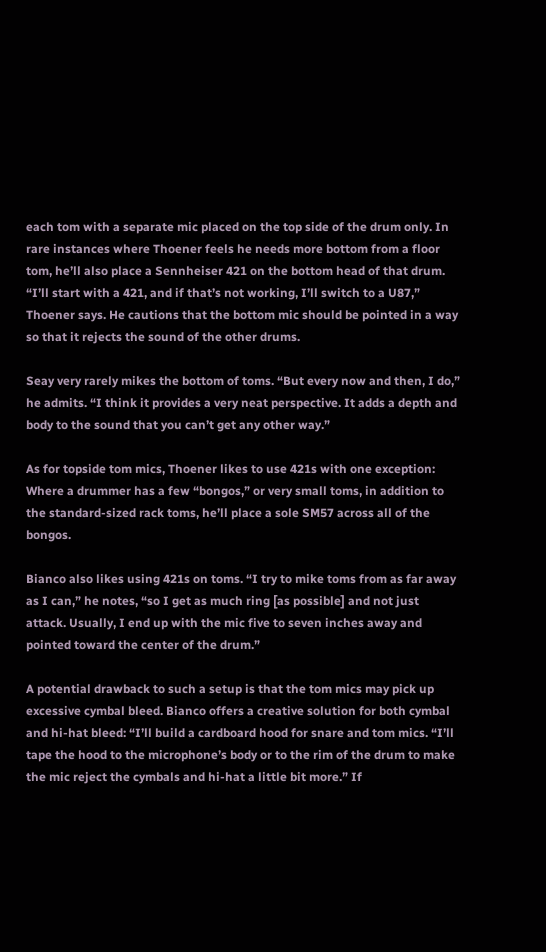each tom with a separate mic placed on the top side of the drum only. In rare instances where Thoener feels he needs more bottom from a floor tom, he’ll also place a Sennheiser 421 on the bottom head of that drum. “I’ll start with a 421, and if that’s not working, I’ll switch to a U87,” Thoener says. He cautions that the bottom mic should be pointed in a way so that it rejects the sound of the other drums.

Seay very rarely mikes the bottom of toms. “But every now and then, I do,” he admits. “I think it provides a very neat perspective. It adds a depth and body to the sound that you can’t get any other way.”

As for topside tom mics, Thoener likes to use 421s with one exception: Where a drummer has a few “bongos,” or very small toms, in addition to the standard-sized rack toms, he’ll place a sole SM57 across all of the bongos.

Bianco also likes using 421s on toms. “I try to mike toms from as far away as I can,” he notes, “so I get as much ring [as possible] and not just attack. Usually, I end up with the mic five to seven inches away and pointed toward the center of the drum.”

A potential drawback to such a setup is that the tom mics may pick up excessive cymbal bleed. Bianco offers a creative solution for both cymbal and hi-hat bleed: “I’ll build a cardboard hood for snare and tom mics. “I’ll tape the hood to the microphone’s body or to the rim of the drum to make the mic reject the cymbals and hi-hat a little bit more.” If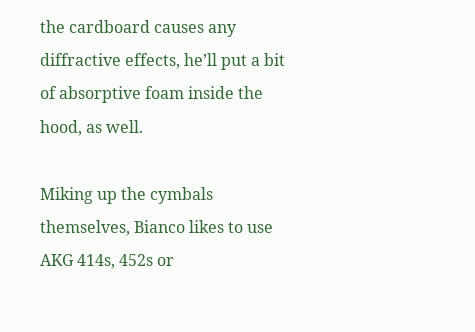the cardboard causes any diffractive effects, he’ll put a bit of absorptive foam inside the hood, as well.

Miking up the cymbals themselves, Bianco likes to use AKG 414s, 452s or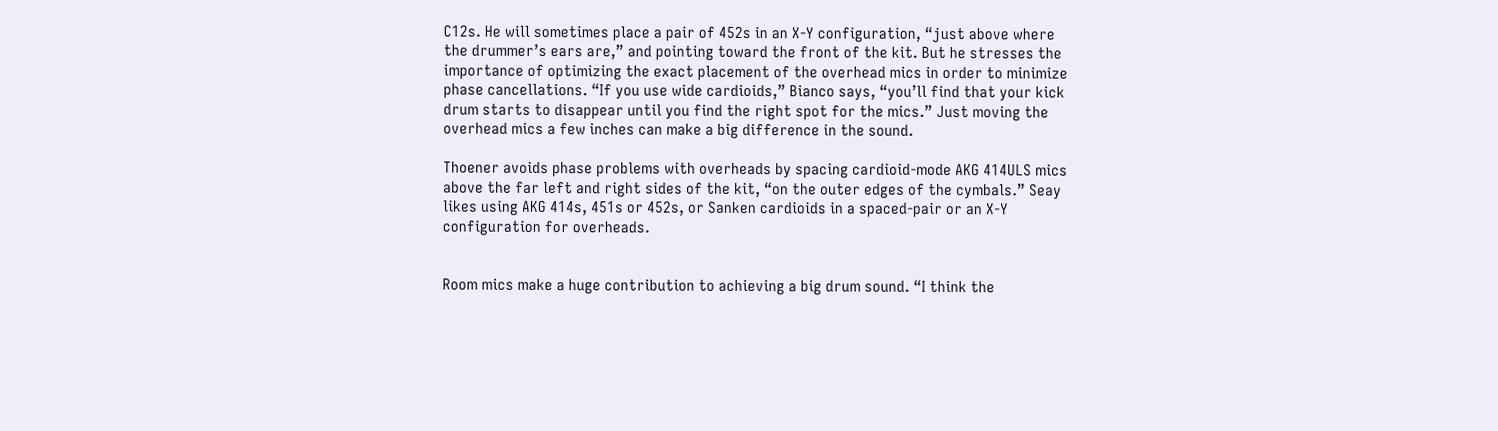C12s. He will sometimes place a pair of 452s in an X-Y configuration, “just above where the drummer’s ears are,” and pointing toward the front of the kit. But he stresses the importance of optimizing the exact placement of the overhead mics in order to minimize phase cancellations. “If you use wide cardioids,” Bianco says, “you’ll find that your kick drum starts to disappear until you find the right spot for the mics.” Just moving the overhead mics a few inches can make a big difference in the sound.

Thoener avoids phase problems with overheads by spacing cardioid-mode AKG 414ULS mics above the far left and right sides of the kit, “on the outer edges of the cymbals.” Seay likes using AKG 414s, 451s or 452s, or Sanken cardioids in a spaced-pair or an X-Y configuration for overheads.


Room mics make a huge contribution to achieving a big drum sound. “I think the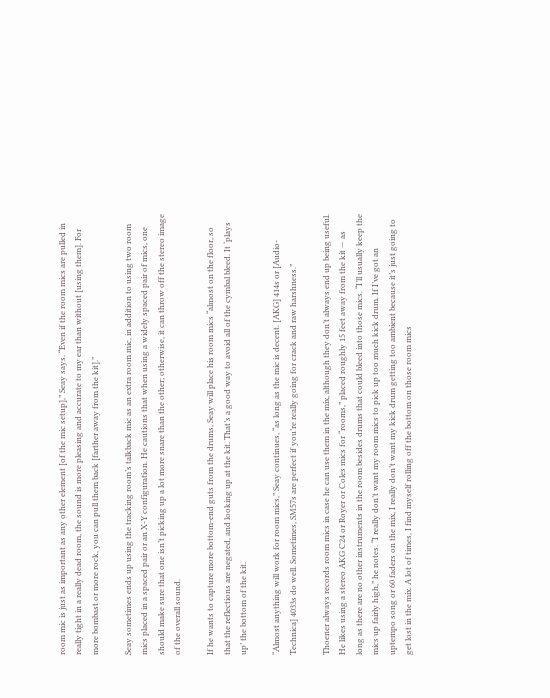room mic is just as important as any other element [of the mic setup],” Seay says. “Even if the room mics are pulled in really tight in a really dead room, the sound is more pleasing and accurate to my ear than without [using them]. For more bombast or more rock, you can pull them back [farther away from the kit].”

Seay sometimes ends up using the tracking room’s talkback mic as an extra room mic, in addition to using two room mics placed in a spaced pair or an X-Y configuration. He cautions that when using a widely spaced pair of mics, one should make sure that one isn’t picking up a lot more snare than the other; otherwise, it can throw off the stereo image of the overall sound.

If he wants to capture more bottom-end guts from the drums, Seay will place his room mics “almost on the floor, so that the reflections are negated, and looking up at the kit. That’s a good way to avoid all of the cymbal bleed. It ‘plays up’ the bottom of the kit.

“Almost anything will work for room mics,” Seay continues, “as long as the mic is decent. [AKG] 414s or [Audio-Technica] 4033s do well. Sometimes, SM57s are perfect if you’re really going for crack and raw harshness.”

Thoener always records room mics in case he can use them in the mix, although they don’t always end up being useful. He likes using a stereo AKG C24 or Royer or Coles mics for “rooms,” placed roughly 15 feet away from the kit — as long as there are no other instruments in the room besides drums that could bleed into those mics. “I’ll usually keep the mics up fairly high,” he notes. “I really don’t want my room mics to pick up too much kick drum. If I’ve got an uptempo song or 60 faders on the mix, I really don’t want my kick drum getting too ambient because it’s just going to get lost in the mix. A lot of times, I find myself rolling off the bottom on those room mics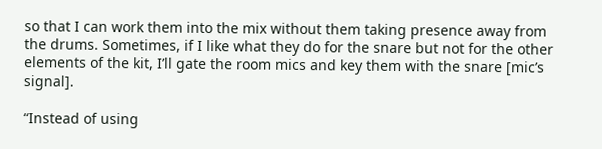so that I can work them into the mix without them taking presence away from the drums. Sometimes, if I like what they do for the snare but not for the other elements of the kit, I’ll gate the room mics and key them with the snare [mic’s signal].

“Instead of using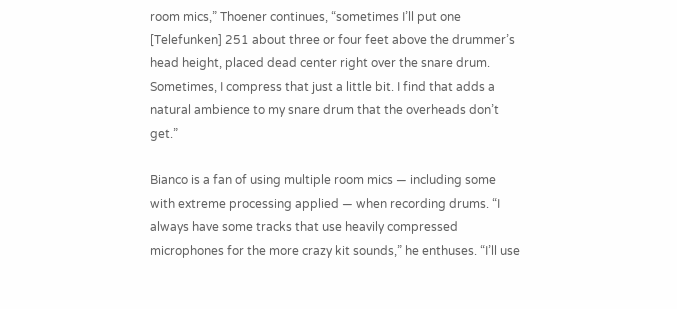room mics,” Thoener continues, “sometimes I’ll put one [Telefunken] 251 about three or four feet above the drummer’s head height, placed dead center right over the snare drum. Sometimes, I compress that just a little bit. I find that adds a natural ambience to my snare drum that the overheads don’t get.”

Bianco is a fan of using multiple room mics — including some with extreme processing applied — when recording drums. “I always have some tracks that use heavily compressed microphones for the more crazy kit sounds,” he enthuses. “I’ll use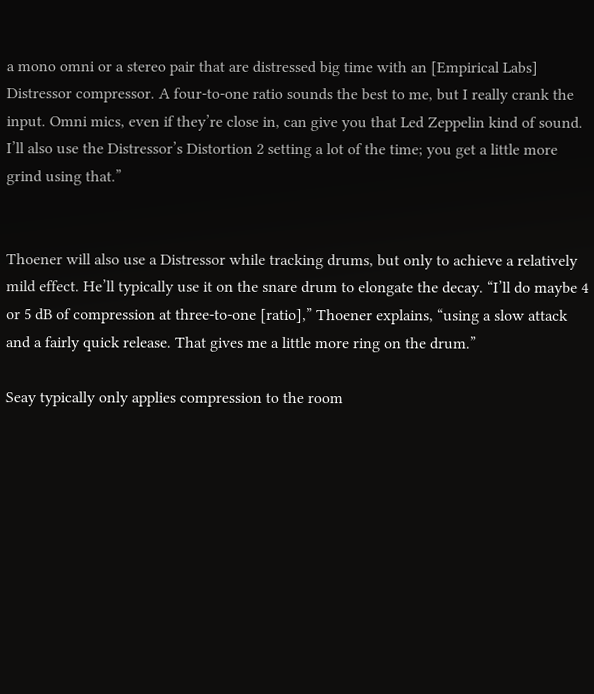a mono omni or a stereo pair that are distressed big time with an [Empirical Labs] Distressor compressor. A four-to-one ratio sounds the best to me, but I really crank the input. Omni mics, even if they’re close in, can give you that Led Zeppelin kind of sound. I’ll also use the Distressor’s Distortion 2 setting a lot of the time; you get a little more grind using that.”


Thoener will also use a Distressor while tracking drums, but only to achieve a relatively mild effect. He’ll typically use it on the snare drum to elongate the decay. “I’ll do maybe 4 or 5 dB of compression at three-to-one [ratio],” Thoener explains, “using a slow attack and a fairly quick release. That gives me a little more ring on the drum.”

Seay typically only applies compression to the room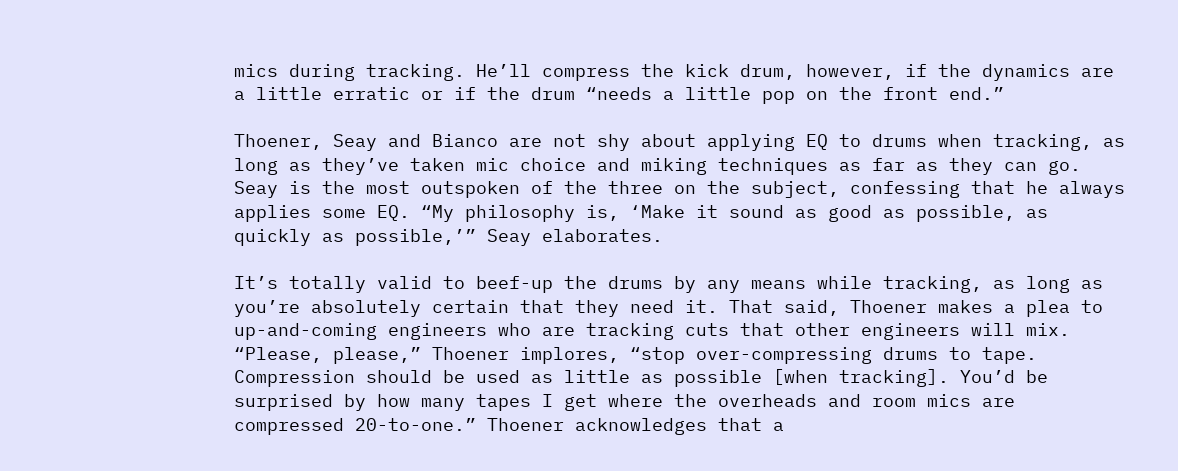mics during tracking. He’ll compress the kick drum, however, if the dynamics are a little erratic or if the drum “needs a little pop on the front end.”

Thoener, Seay and Bianco are not shy about applying EQ to drums when tracking, as long as they’ve taken mic choice and miking techniques as far as they can go. Seay is the most outspoken of the three on the subject, confessing that he always applies some EQ. “My philosophy is, ‘Make it sound as good as possible, as quickly as possible,’” Seay elaborates.

It’s totally valid to beef-up the drums by any means while tracking, as long as you’re absolutely certain that they need it. That said, Thoener makes a plea to up-and-coming engineers who are tracking cuts that other engineers will mix. “Please, please,” Thoener implores, “stop over-compressing drums to tape. Compression should be used as little as possible [when tracking]. You’d be surprised by how many tapes I get where the overheads and room mics are compressed 20-to-one.” Thoener acknowledges that a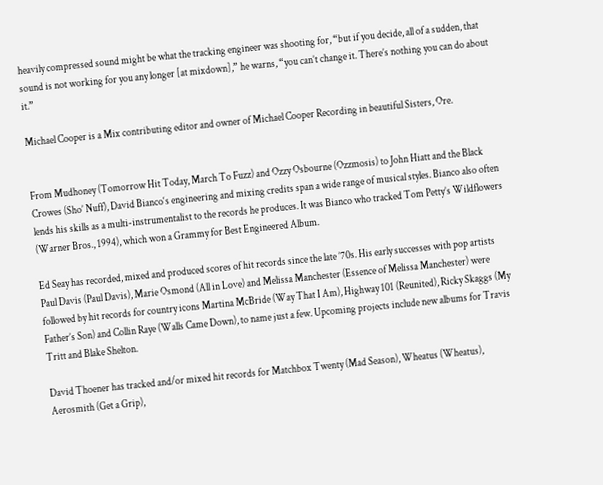heavily compressed sound might be what the tracking engineer was shooting for, “but if you decide, all of a sudden, that sound is not working for you any longer [at mixdown],” he warns, “you can’t change it. There’s nothing you can do about it.”

Michael Cooper is a Mix contributing editor and owner of Michael Cooper Recording in beautiful Sisters, Ore.


From Mudhoney (Tomorrow Hit Today, March To Fuzz) and Ozzy Osbourne (Ozzmosis) to John Hiatt and the Black Crowes (Sho’ Nuff), David Bianco‘s engineering and mixing credits span a wide range of musical styles. Bianco also often lends his skills as a multi-instrumentalist to the records he produces. It was Bianco who tracked Tom Petty’s Wildflowers (Warner Bros., 1994), which won a Grammy for Best Engineered Album.

Ed Seay has recorded, mixed and produced scores of hit records since the late ’70s. His early successes with pop artists Paul Davis (Paul Davis), Marie Osmond (All in Love) and Melissa Manchester (Essence of Melissa Manchester) were followed by hit records for country icons Martina McBride (Way That I Am), Highway 101 (Reunited), Ricky Skaggs (My Father’s Son) and Collin Raye (Walls Came Down), to name just a few. Upcoming projects include new albums for Travis Tritt and Blake Shelton.

David Thoener has tracked and/or mixed hit records for Matchbox Twenty (Mad Season), Wheatus (Wheatus), Aerosmith (Get a Grip),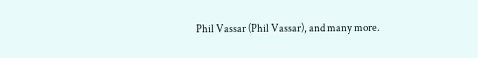Phil Vassar (Phil Vassar), and many more.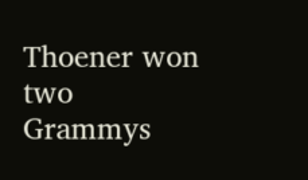Thoener won two Grammys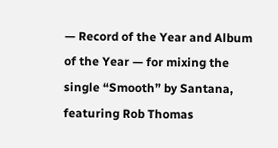— Record of the Year and Album of the Year — for mixing the single “Smooth” by Santana, featuring Rob Thomas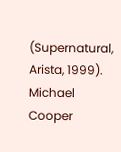(Supernatural, Arista, 1999).
Michael Cooper